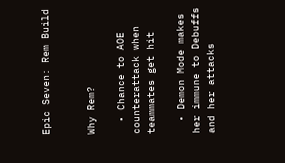Epic Seven: Rem Build


Why Rem?

  • Chance to AOE counterattack when teammates get hit

  • Demon Mode makes her immune to Debuffs and her attacks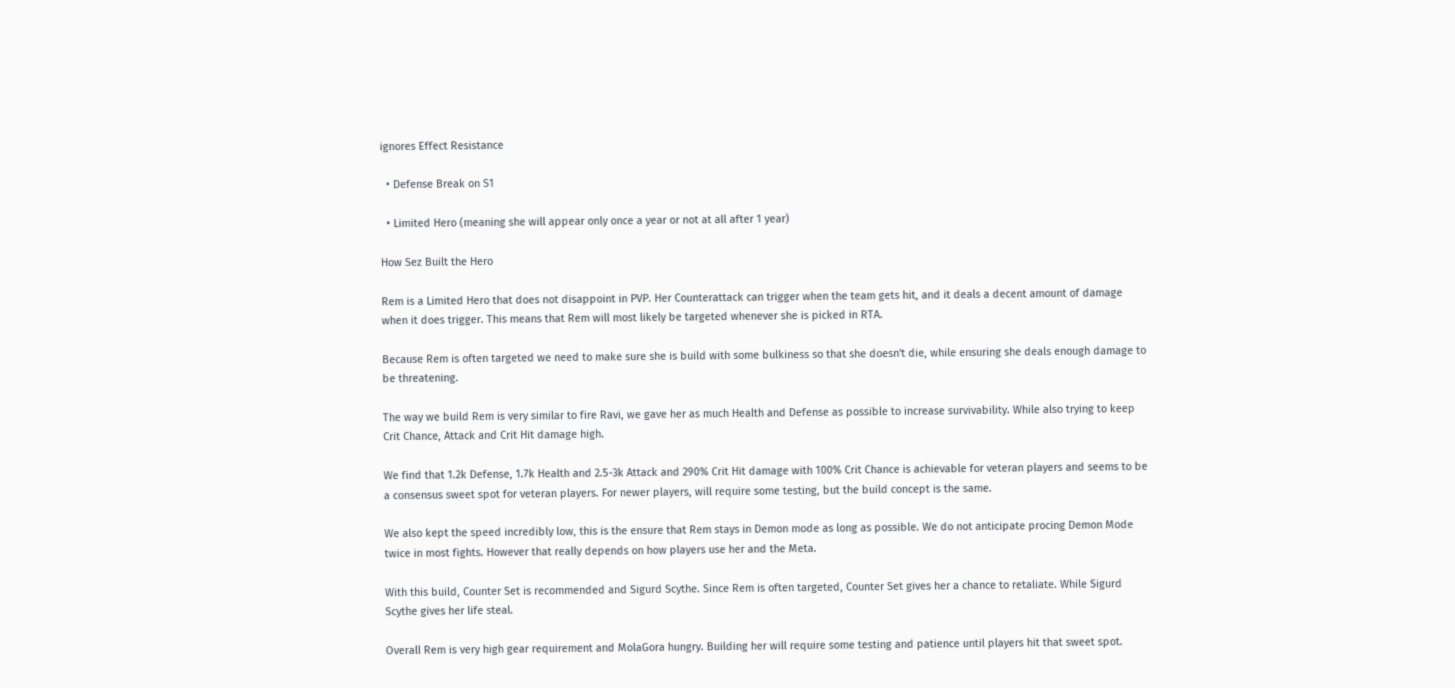ignores Effect Resistance

  • Defense Break on S1

  • Limited Hero (meaning she will appear only once a year or not at all after 1 year)

How Sez Built the Hero

Rem is a Limited Hero that does not disappoint in PVP. Her Counterattack can trigger when the team gets hit, and it deals a decent amount of damage when it does trigger. This means that Rem will most likely be targeted whenever she is picked in RTA.

Because Rem is often targeted we need to make sure she is build with some bulkiness so that she doesn't die, while ensuring she deals enough damage to be threatening.

The way we build Rem is very similar to fire Ravi, we gave her as much Health and Defense as possible to increase survivability. While also trying to keep Crit Chance, Attack and Crit Hit damage high.

We find that 1.2k Defense, 1.7k Health and 2.5-3k Attack and 290% Crit Hit damage with 100% Crit Chance is achievable for veteran players and seems to be a consensus sweet spot for veteran players. For newer players, will require some testing, but the build concept is the same.

We also kept the speed incredibly low, this is the ensure that Rem stays in Demon mode as long as possible. We do not anticipate procing Demon Mode twice in most fights. However that really depends on how players use her and the Meta.

With this build, Counter Set is recommended and Sigurd Scythe. Since Rem is often targeted, Counter Set gives her a chance to retaliate. While Sigurd Scythe gives her life steal.

Overall Rem is very high gear requirement and MolaGora hungry. Building her will require some testing and patience until players hit that sweet spot.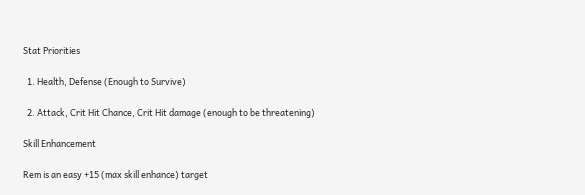Stat Priorities

  1. Health, Defense (Enough to Survive)

  2. Attack, Crit Hit Chance, Crit Hit damage (enough to be threatening)

Skill Enhancement

Rem is an easy +15 (max skill enhance) target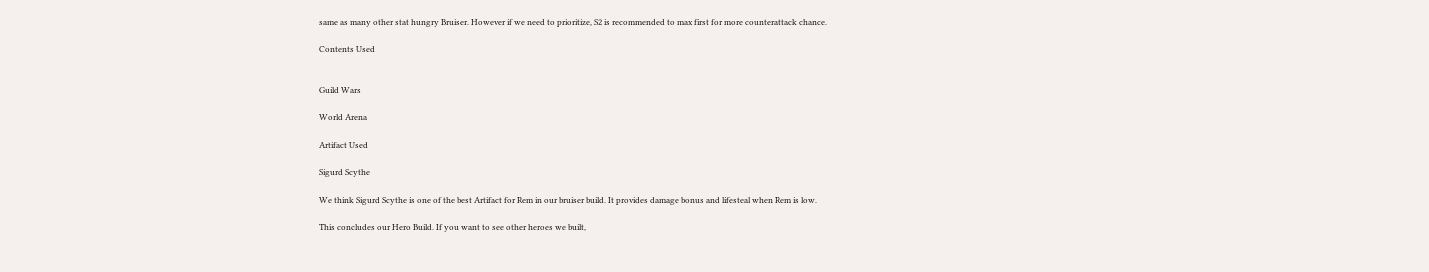same as many other stat hungry Bruiser. However if we need to prioritize, S2 is recommended to max first for more counterattack chance.

Contents Used


Guild Wars

World Arena

Artifact Used

Sigurd Scythe

We think Sigurd Scythe is one of the best Artifact for Rem in our bruiser build. It provides damage bonus and lifesteal when Rem is low.

This concludes our Hero Build. If you want to see other heroes we built,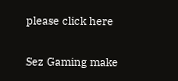please click here

Sez Gaming make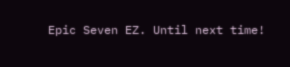Epic Seven EZ. Until next time!